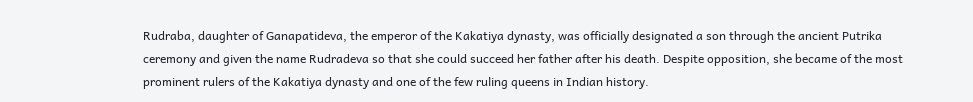Rudraba, daughter of Ganapatideva, the emperor of the Kakatiya dynasty, was officially designated a son through the ancient Putrika ceremony and given the name Rudradeva so that she could succeed her father after his death. Despite opposition, she became of the most prominent rulers of the Kakatiya dynasty and one of the few ruling queens in Indian history.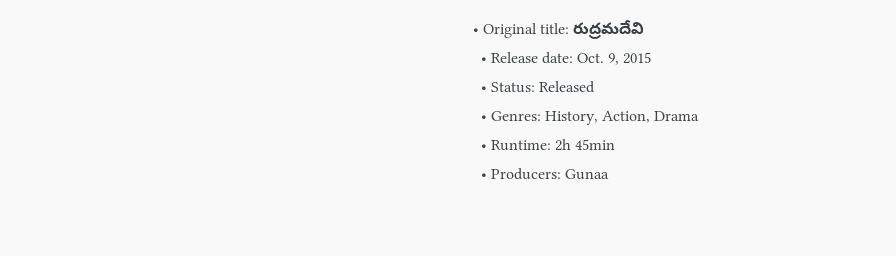• Original title: రుద్రమదేవి
  • Release date: Oct. 9, 2015
  • Status: Released
  • Genres: History, Action, Drama
  • Runtime: 2h 45min
  • Producers: Gunaa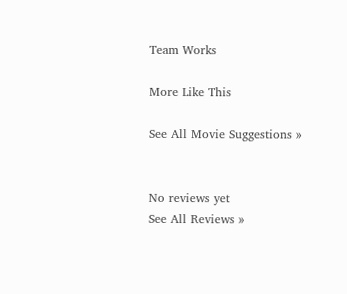Team Works

More Like This

See All Movie Suggestions »


No reviews yet
See All Reviews »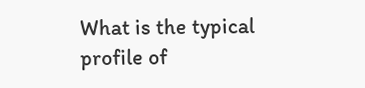What is the typical profile of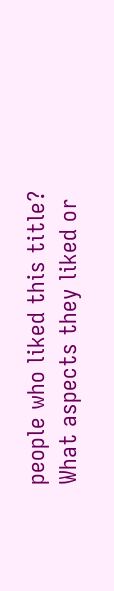people who liked this title? What aspects they liked or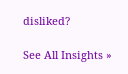disliked?

See All Insights »